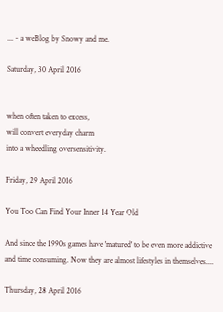... - a weBlog by Snowy and me.

Saturday, 30 April 2016


when often taken to excess,
will convert everyday charm
into a wheedling oversensitivity.

Friday, 29 April 2016

You Too Can Find Your Inner 14 Year Old

And since the 1990s games have 'matured' to be even more addictive and time consuming. Now they are almost lifestyles in themselves....

Thursday, 28 April 2016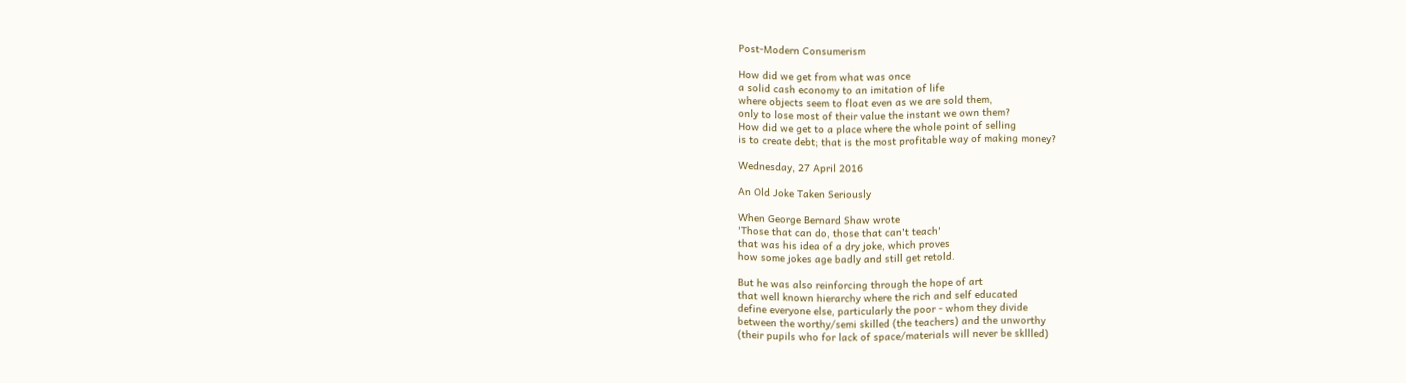Post-Modern Consumerism

How did we get from what was once
a solid cash economy to an imitation of life
where objects seem to float even as we are sold them,
only to lose most of their value the instant we own them?
How did we get to a place where the whole point of selling
is to create debt; that is the most profitable way of making money?

Wednesday, 27 April 2016

An Old Joke Taken Seriously

When George Bernard Shaw wrote
'Those that can do, those that can't teach'
that was his idea of a dry joke, which proves
how some jokes age badly and still get retold.

But he was also reinforcing through the hope of art
that well known hierarchy where the rich and self educated
define everyone else, particularly the poor - whom they divide
between the worthy/semi skilled (the teachers) and the unworthy
(their pupils who for lack of space/materials will never be skllled)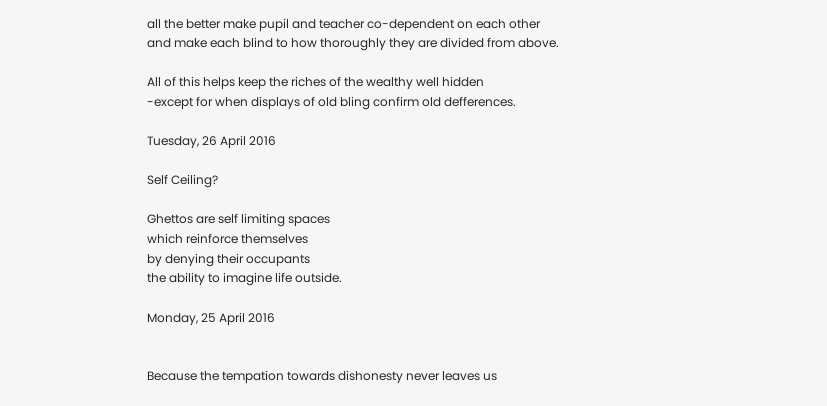all the better make pupil and teacher co-dependent on each other
and make each blind to how thoroughly they are divided from above.

All of this helps keep the riches of the wealthy well hidden
-except for when displays of old bling confirm old defferences.

Tuesday, 26 April 2016

Self Ceiling?

Ghettos are self limiting spaces
which reinforce themselves
by denying their occupants
the ability to imagine life outside.

Monday, 25 April 2016


Because the tempation towards dishonesty never leaves us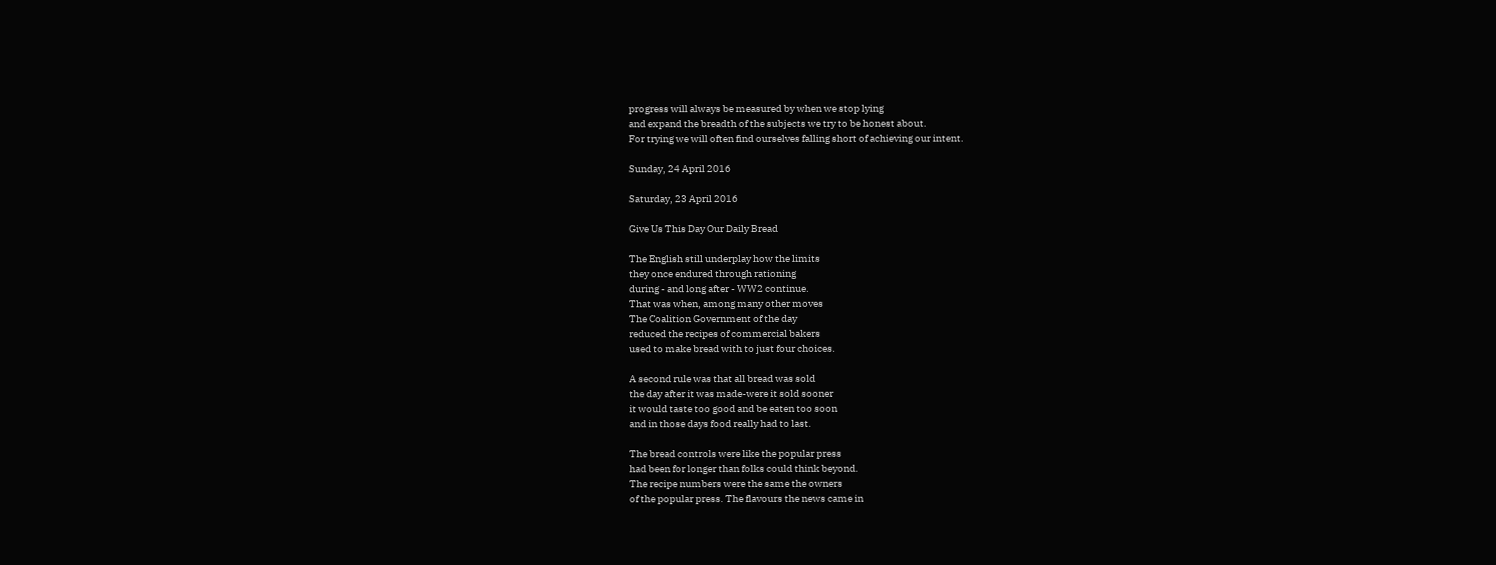progress will always be measured by when we stop lying
and expand the breadth of the subjects we try to be honest about.
For trying we will often find ourselves falling short of achieving our intent.

Sunday, 24 April 2016

Saturday, 23 April 2016

Give Us This Day Our Daily Bread

The English still underplay how the limits
they once endured through rationing
during - and long after - WW2 continue.
That was when, among many other moves
The Coalition Government of the day
reduced the recipes of commercial bakers
used to make bread with to just four choices.

A second rule was that all bread was sold
the day after it was made-were it sold sooner
it would taste too good and be eaten too soon
and in those days food really had to last.

The bread controls were like the popular press
had been for longer than folks could think beyond.
The recipe numbers were the same the owners
of the popular press. The flavours the news came in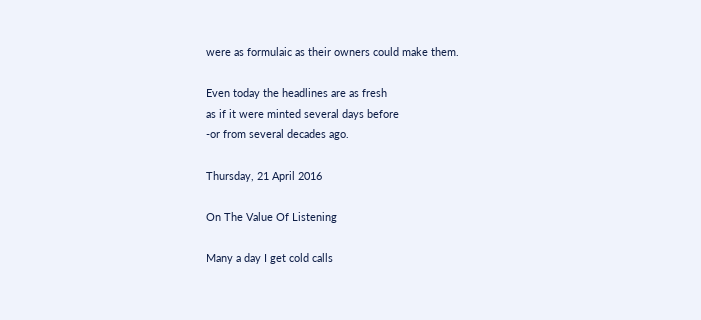were as formulaic as their owners could make them.

Even today the headlines are as fresh
as if it were minted several days before
-or from several decades ago.

Thursday, 21 April 2016

On The Value Of Listening

Many a day I get cold calls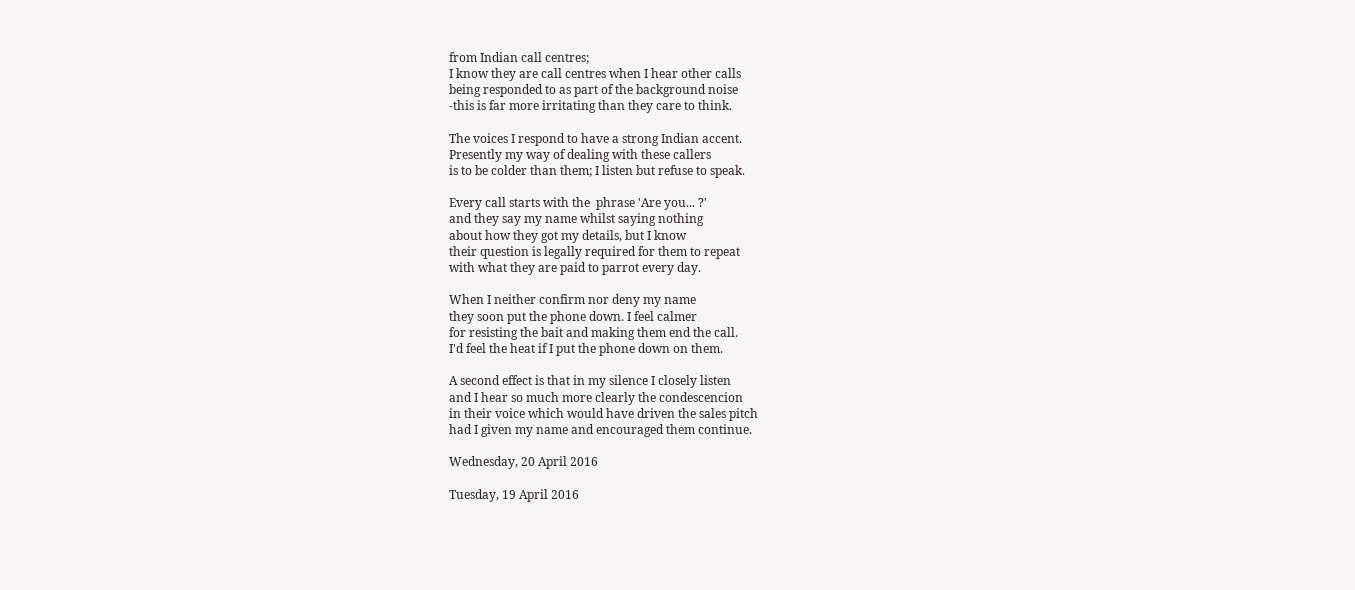from Indian call centres;
I know they are call centres when I hear other calls
being responded to as part of the background noise
-this is far more irritating than they care to think.

The voices I respond to have a strong Indian accent.
Presently my way of dealing with these callers
is to be colder than them; I listen but refuse to speak.

Every call starts with the  phrase 'Are you... ?'
and they say my name whilst saying nothing
about how they got my details, but I know
their question is legally required for them to repeat
with what they are paid to parrot every day.

When I neither confirm nor deny my name
they soon put the phone down. I feel calmer
for resisting the bait and making them end the call.
I'd feel the heat if I put the phone down on them.

A second effect is that in my silence I closely listen
and I hear so much more clearly the condescencion
in their voice which would have driven the sales pitch
had I given my name and encouraged them continue.

Wednesday, 20 April 2016

Tuesday, 19 April 2016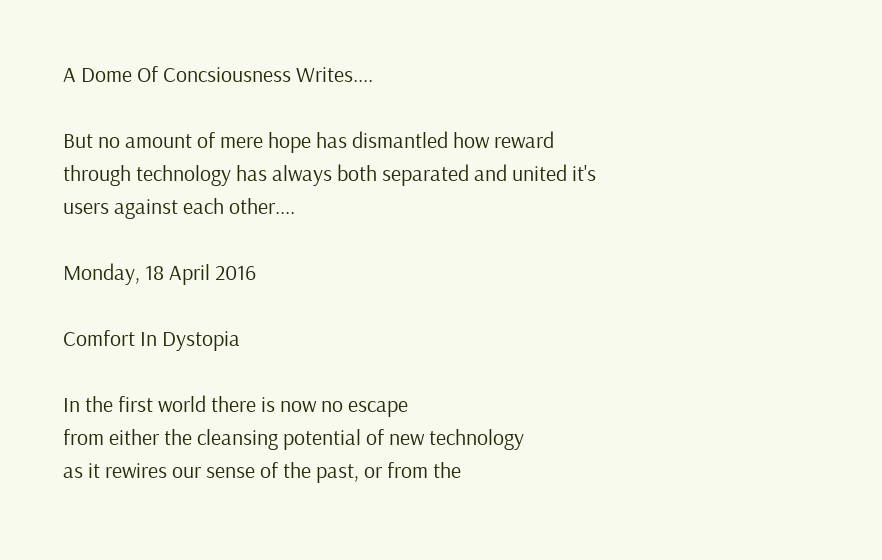A Dome Of Concsiousness Writes....

But no amount of mere hope has dismantled how reward through technology has always both separated and united it's users against each other....

Monday, 18 April 2016

Comfort In Dystopia

In the first world there is now no escape
from either the cleansing potential of new technology
as it rewires our sense of the past, or from the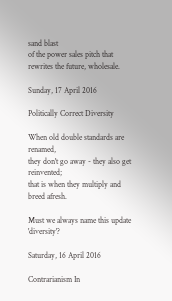sand blast
of the power sales pitch that rewrites the future, wholesale.

Sunday, 17 April 2016

Politically Correct Diversity

When old double standards are renamed,
they don't go away - they also get reinvented;
that is when they multiply and breed afresh.

Must we always name this update 'diversity'?

Saturday, 16 April 2016

Contrarianism In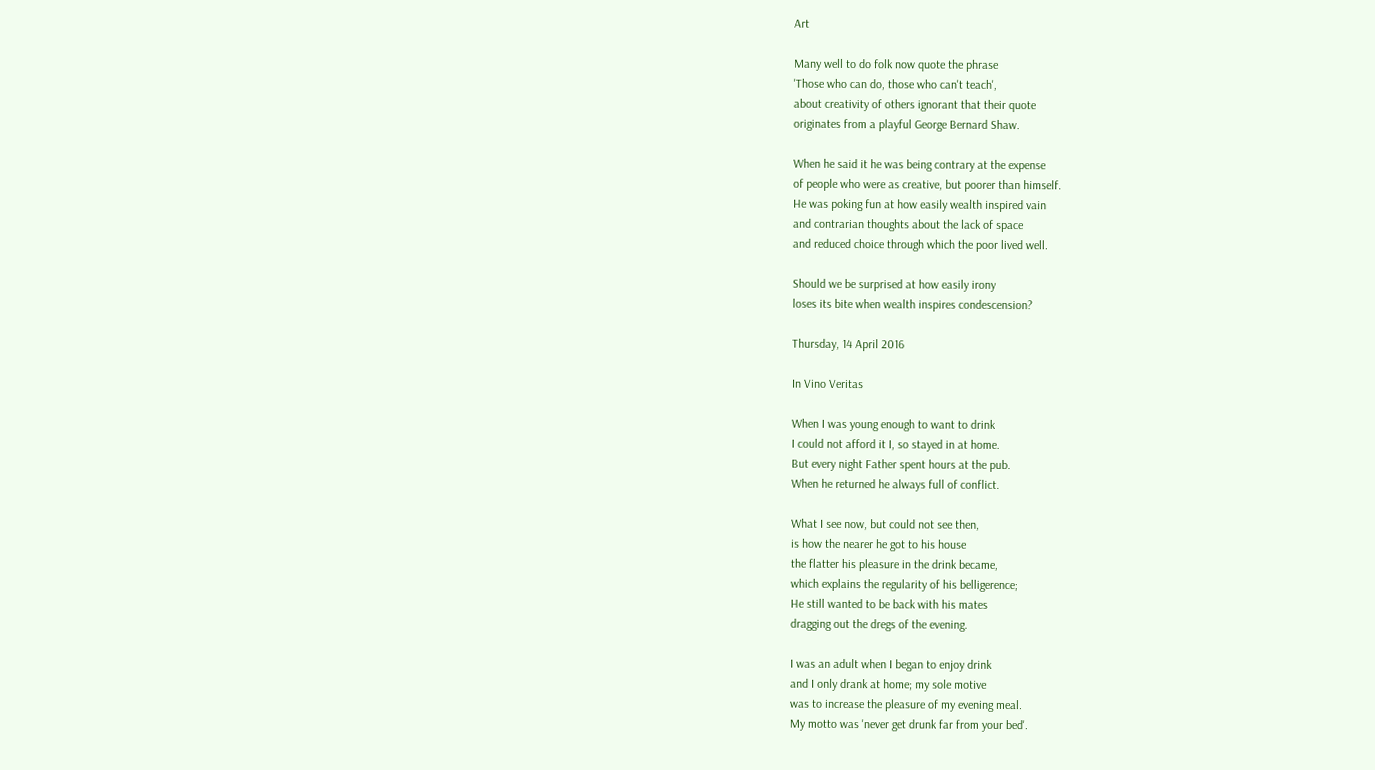Art

Many well to do folk now quote the phrase
'Those who can do, those who can't teach',
about creativity of others ignorant that their quote
originates from a playful George Bernard Shaw.

When he said it he was being contrary at the expense
of people who were as creative, but poorer than himself.
He was poking fun at how easily wealth inspired vain
and contrarian thoughts about the lack of space
and reduced choice through which the poor lived well.

Should we be surprised at how easily irony
loses its bite when wealth inspires condescension?

Thursday, 14 April 2016

In Vino Veritas

When I was young enough to want to drink
I could not afford it I, so stayed in at home.
But every night Father spent hours at the pub.
When he returned he always full of conflict.

What I see now, but could not see then,
is how the nearer he got to his house
the flatter his pleasure in the drink became,
which explains the regularity of his belligerence;
He still wanted to be back with his mates
dragging out the dregs of the evening.

I was an adult when I began to enjoy drink
and I only drank at home; my sole motive
was to increase the pleasure of my evening meal.
My motto was 'never get drunk far from your bed'.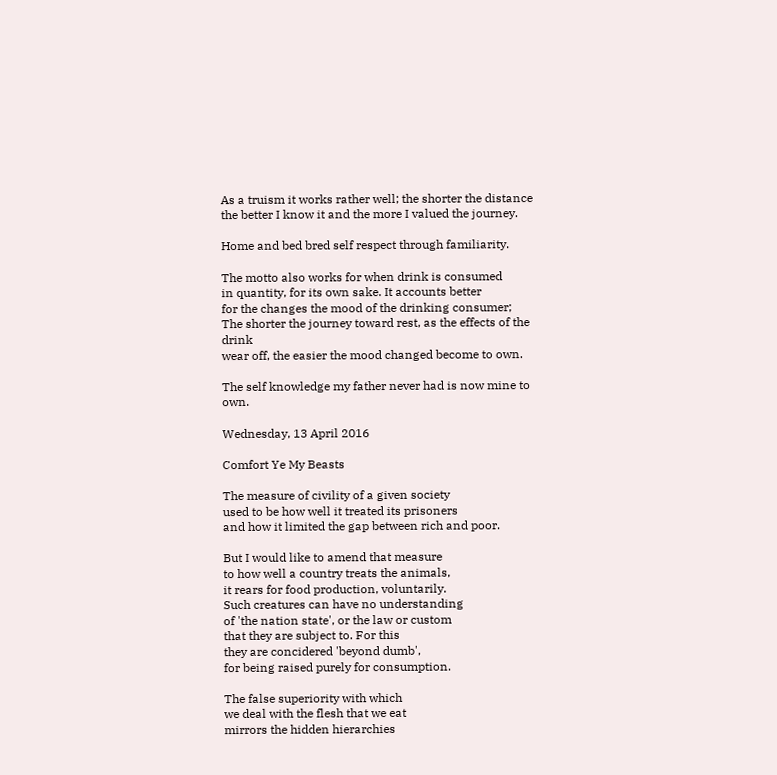As a truism it works rather well; the shorter the distance
the better I know it and the more I valued the journey.

Home and bed bred self respect through familiarity.

The motto also works for when drink is consumed
in quantity, for its own sake. It accounts better
for the changes the mood of the drinking consumer;
The shorter the journey toward rest, as the effects of the drink
wear off, the easier the mood changed become to own.

The self knowledge my father never had is now mine to own.

Wednesday, 13 April 2016

Comfort Ye My Beasts

The measure of civility of a given society
used to be how well it treated its prisoners
and how it limited the gap between rich and poor.

But I would like to amend that measure
to how well a country treats the animals,
it rears for food production, voluntarily.
Such creatures can have no understanding
of 'the nation state', or the law or custom
that they are subject to. For this
they are concidered 'beyond dumb',
for being raised purely for consumption.

The false superiority with which
we deal with the flesh that we eat
mirrors the hidden hierarchies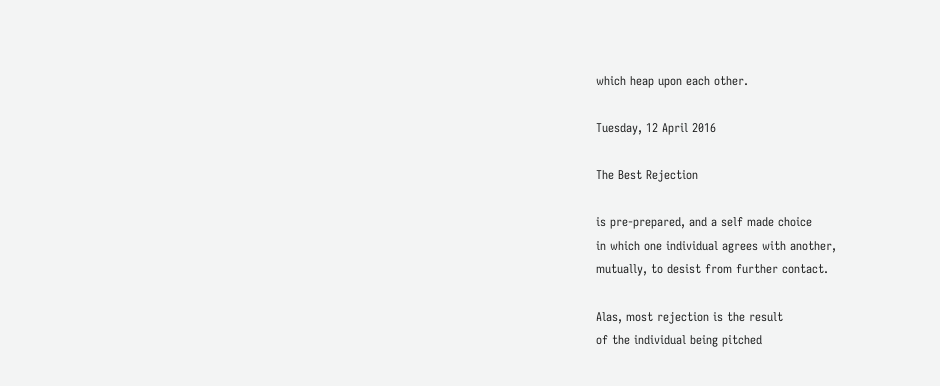which heap upon each other.

Tuesday, 12 April 2016

The Best Rejection

is pre-prepared, and a self made choice
in which one individual agrees with another,
mutually, to desist from further contact.

Alas, most rejection is the result
of the individual being pitched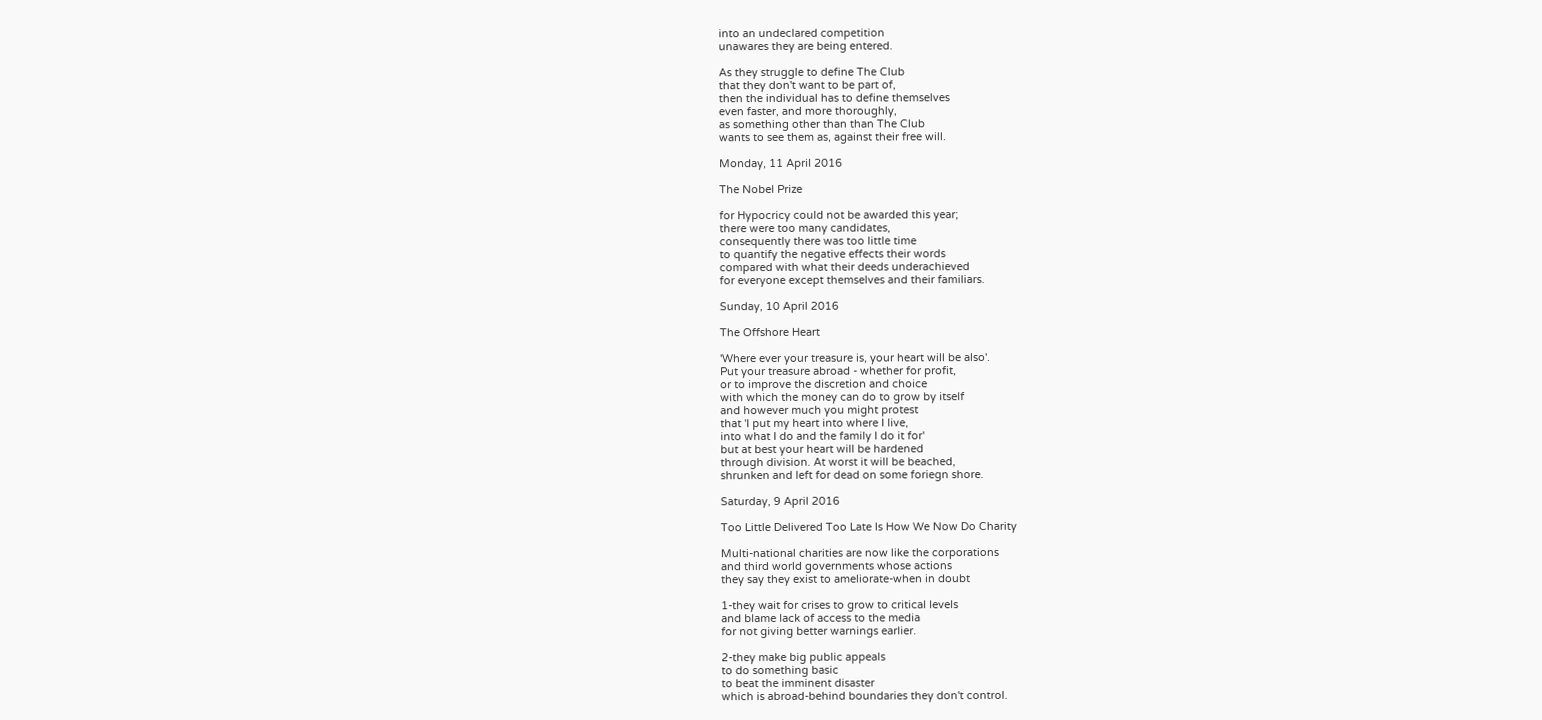into an undeclared competition
unawares they are being entered.

As they struggle to define The Club
that they don't want to be part of,
then the individual has to define themselves
even faster, and more thoroughly,
as something other than than The Club
wants to see them as, against their free will.

Monday, 11 April 2016

The Nobel Prize

for Hypocricy could not be awarded this year;
there were too many candidates,
consequently there was too little time
to quantify the negative effects their words
compared with what their deeds underachieved
for everyone except themselves and their familiars.

Sunday, 10 April 2016

The Offshore Heart

'Where ever your treasure is, your heart will be also'.
Put your treasure abroad - whether for profit,
or to improve the discretion and choice
with which the money can do to grow by itself
and however much you might protest
that 'I put my heart into where I live,
into what I do and the family I do it for'
but at best your heart will be hardened
through division. At worst it will be beached,
shrunken and left for dead on some foriegn shore.

Saturday, 9 April 2016

Too Little Delivered Too Late Is How We Now Do Charity

Multi-national charities are now like the corporations
and third world governments whose actions
they say they exist to ameliorate-when in doubt

1-they wait for crises to grow to critical levels
and blame lack of access to the media
for not giving better warnings earlier.

2-they make big public appeals
to do something basic
to beat the imminent disaster
which is abroad-behind boundaries they don't control.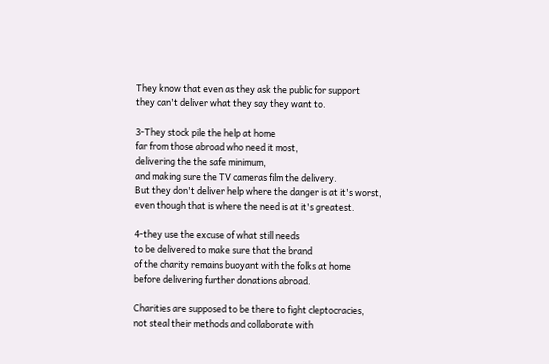They know that even as they ask the public for support
they can't deliver what they say they want to.

3-They stock pile the help at home
far from those abroad who need it most,
delivering the the safe minimum,
and making sure the TV cameras film the delivery.
But they don't deliver help where the danger is at it's worst,
even though that is where the need is at it's greatest.

4-they use the excuse of what still needs
to be delivered to make sure that the brand
of the charity remains buoyant with the folks at home
before delivering further donations abroad.

Charities are supposed to be there to fight cleptocracies,
not steal their methods and collaborate with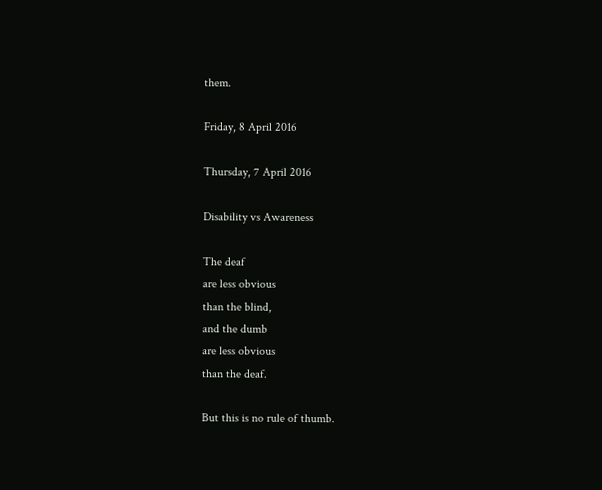them.

Friday, 8 April 2016

Thursday, 7 April 2016

Disability vs Awareness

The deaf
are less obvious
than the blind,
and the dumb
are less obvious
than the deaf.

But this is no rule of thumb.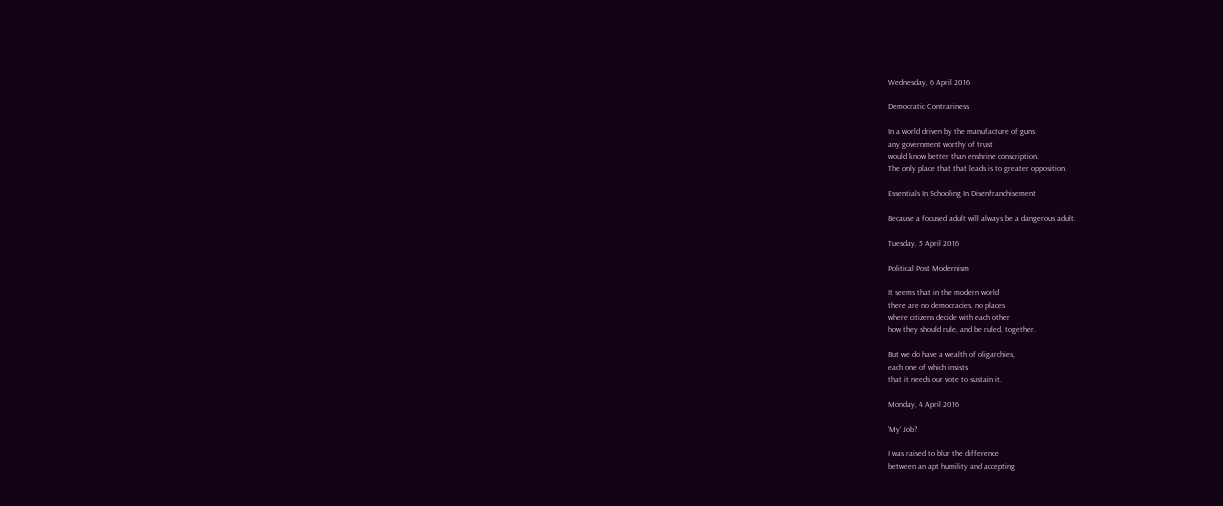Wednesday, 6 April 2016

Democratic Contrariness

In a world driven by the manufacture of guns
any government worthy of trust
would know better than enshrine conscription.
The only place that that leads is to greater opposition.

Essentials In Schooling In Disenfranchisement

Because a focused adult will always be a dangerous adult.

Tuesday, 5 April 2016

Political Post Modernism

It seems that in the modern world
there are no democracies, no places
where citizens decide with each other
how they should rule, and be ruled, together.

But we do have a wealth of oligarchies,
each one of which insists
that it needs our vote to sustain it.

Monday, 4 April 2016

'My' Job?

I was raised to blur the difference
between an apt humility and accepting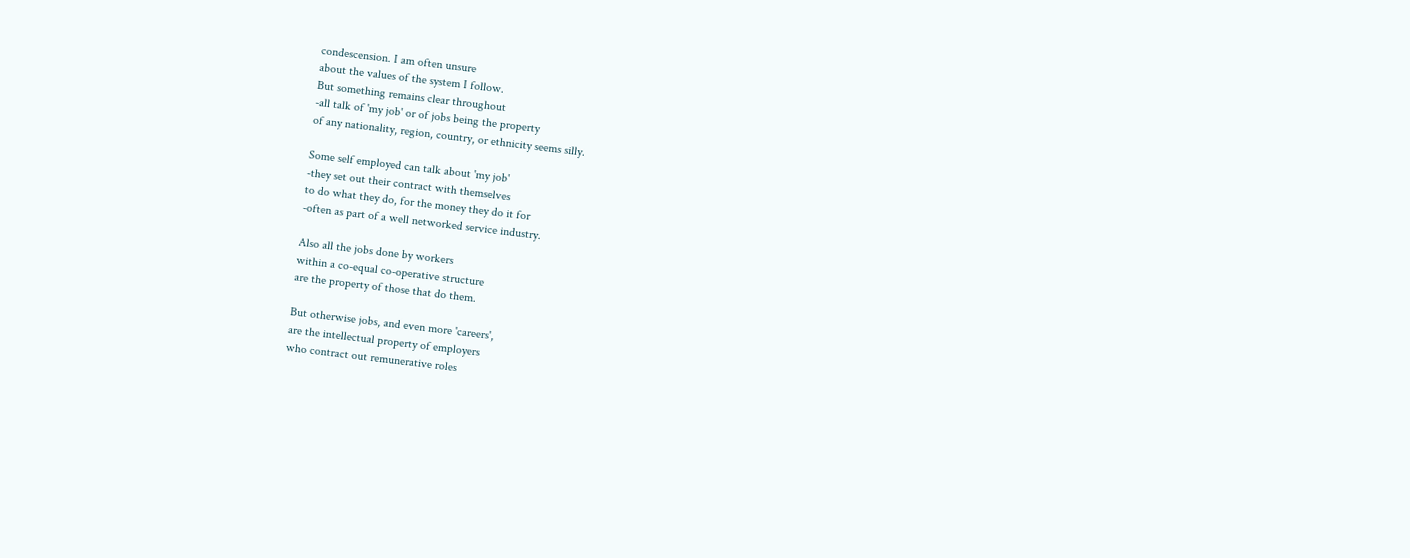condescension. I am often unsure
about the values of the system I follow.
But something remains clear throughout
-all talk of 'my job' or of jobs being the property
of any nationality, region, country, or ethnicity seems silly.

Some self employed can talk about 'my job'
-they set out their contract with themselves
to do what they do, for the money they do it for
-often as part of a well networked service industry.

Also all the jobs done by workers
within a co-equal co-operative structure
are the property of those that do them.

But otherwise jobs, and even more 'careers',
are the intellectual property of employers
who contract out remunerative roles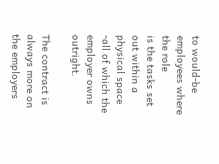to would-be employees where the role
is the tasks set out within a physical space
-all of which the employer owns outright.

The contract is always more on the employers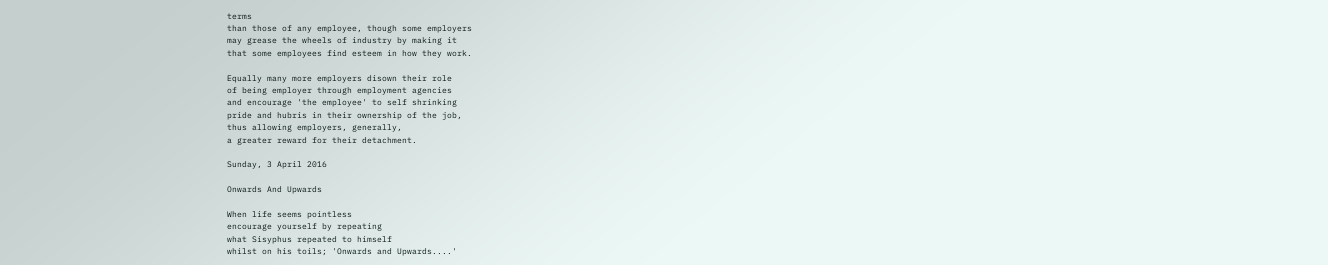terms
than those of any employee, though some employers
may grease the wheels of industry by making it
that some employees find esteem in how they work.

Equally many more employers disown their role
of being employer through employment agencies
and encourage 'the employee' to self shrinking
pride and hubris in their ownership of the job,
thus allowing employers, generally,
a greater reward for their detachment.

Sunday, 3 April 2016

Onwards And Upwards

When life seems pointless
encourage yourself by repeating
what Sisyphus repeated to himself
whilst on his toils; 'Onwards and Upwards....'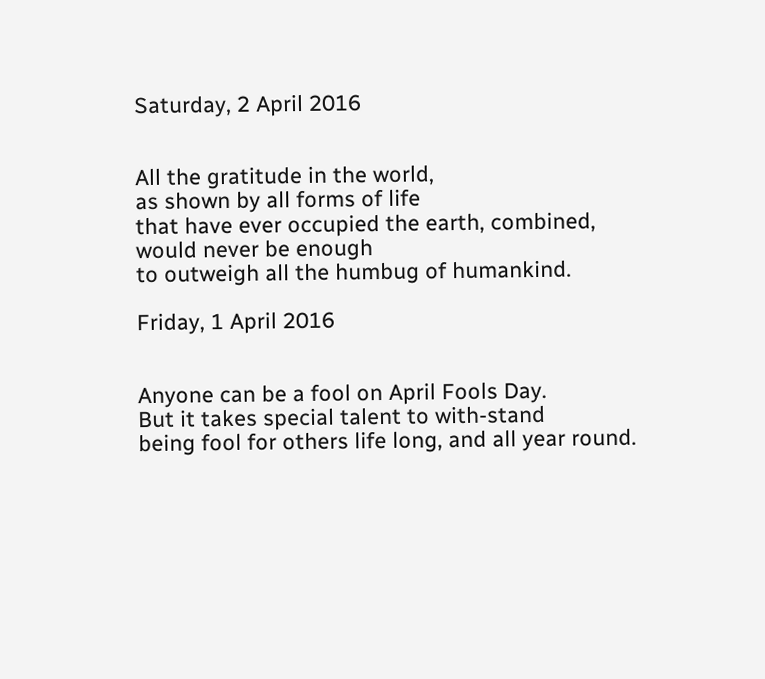Saturday, 2 April 2016


All the gratitude in the world,
as shown by all forms of life
that have ever occupied the earth, combined,
would never be enough
to outweigh all the humbug of humankind.

Friday, 1 April 2016


Anyone can be a fool on April Fools Day.
But it takes special talent to with-stand
being fool for others life long, and all year round.